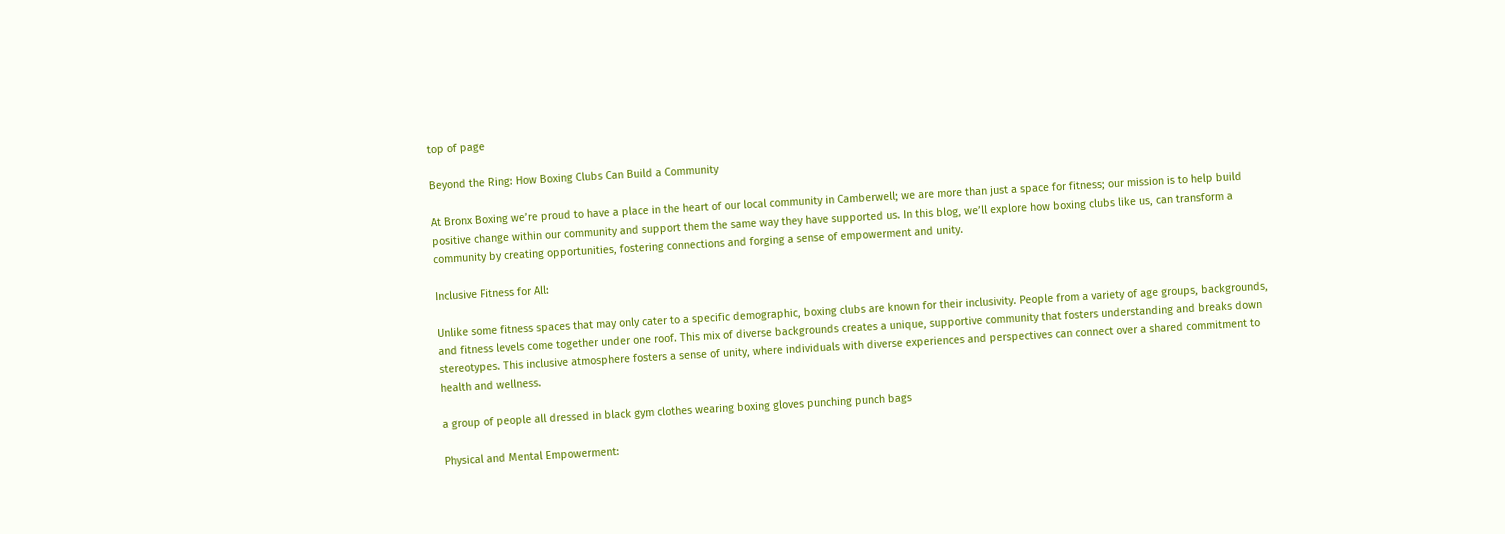top of page

Beyond the Ring: How Boxing Clubs Can Build a Community

At Bronx Boxing we’re proud to have a place in the heart of our local community in Camberwell; we are more than just a space for fitness; our mission is to help build positive change within our community and support them the same way they have supported us. In this blog, we’ll explore how boxing clubs like us, can transform a community by creating opportunities, fostering connections and forging a sense of empowerment and unity.

Inclusive Fitness for All:

Unlike some fitness spaces that may only cater to a specific demographic, boxing clubs are known for their inclusivity. People from a variety of age groups, backgrounds, and fitness levels come together under one roof. This mix of diverse backgrounds creates a unique, supportive community that fosters understanding and breaks down stereotypes. This inclusive atmosphere fosters a sense of unity, where individuals with diverse experiences and perspectives can connect over a shared commitment to health and wellness.

a group of people all dressed in black gym clothes wearing boxing gloves punching punch bags

Physical and Mental Empowerment: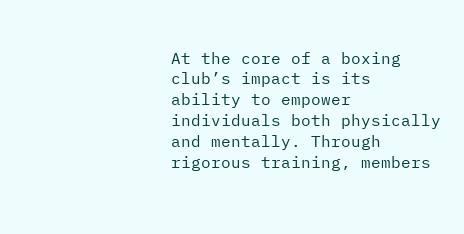At the core of a boxing club’s impact is its ability to empower individuals both physically and mentally. Through rigorous training, members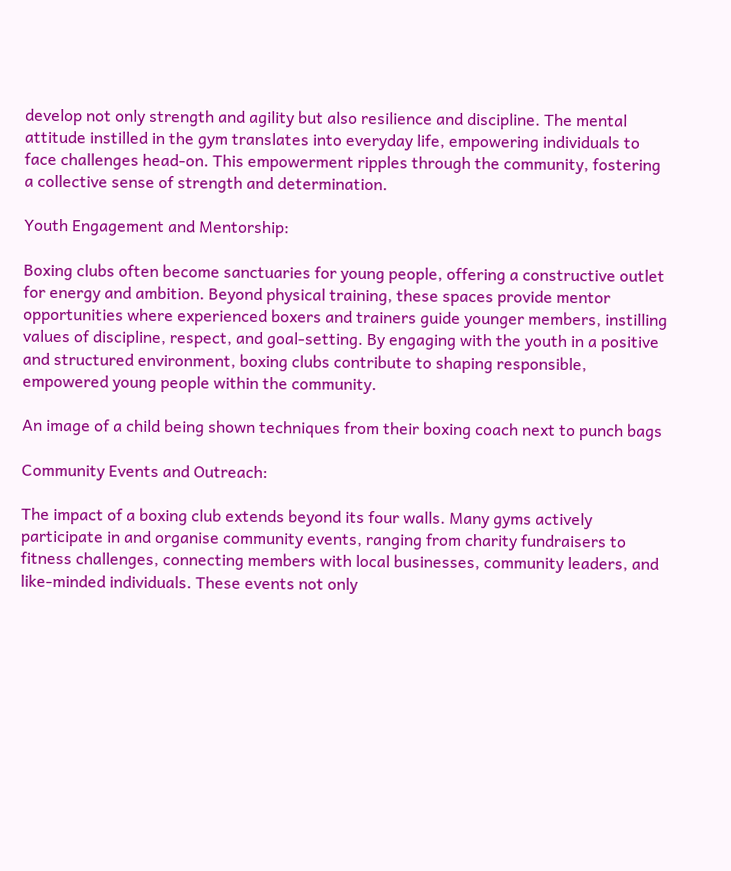develop not only strength and agility but also resilience and discipline. The mental attitude instilled in the gym translates into everyday life, empowering individuals to face challenges head-on. This empowerment ripples through the community, fostering a collective sense of strength and determination.

Youth Engagement and Mentorship:

Boxing clubs often become sanctuaries for young people, offering a constructive outlet for energy and ambition. Beyond physical training, these spaces provide mentor opportunities where experienced boxers and trainers guide younger members, instilling values of discipline, respect, and goal-setting. By engaging with the youth in a positive and structured environment, boxing clubs contribute to shaping responsible, empowered young people within the community.

An image of a child being shown techniques from their boxing coach next to punch bags

Community Events and Outreach:

The impact of a boxing club extends beyond its four walls. Many gyms actively participate in and organise community events, ranging from charity fundraisers to fitness challenges, connecting members with local businesses, community leaders, and like-minded individuals. These events not only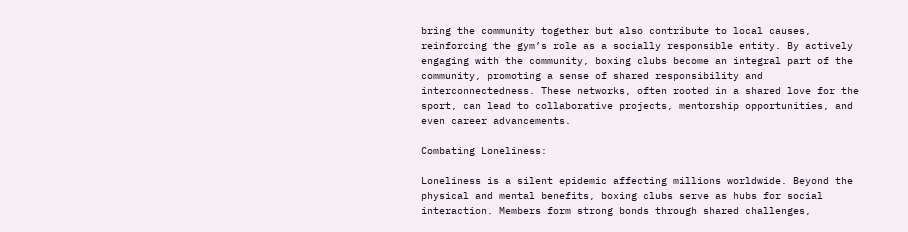bring the community together but also contribute to local causes, reinforcing the gym’s role as a socially responsible entity. By actively engaging with the community, boxing clubs become an integral part of the community, promoting a sense of shared responsibility and interconnectedness. These networks, often rooted in a shared love for the sport, can lead to collaborative projects, mentorship opportunities, and even career advancements.

Combating Loneliness:

Loneliness is a silent epidemic affecting millions worldwide. Beyond the physical and mental benefits, boxing clubs serve as hubs for social interaction. Members form strong bonds through shared challenges,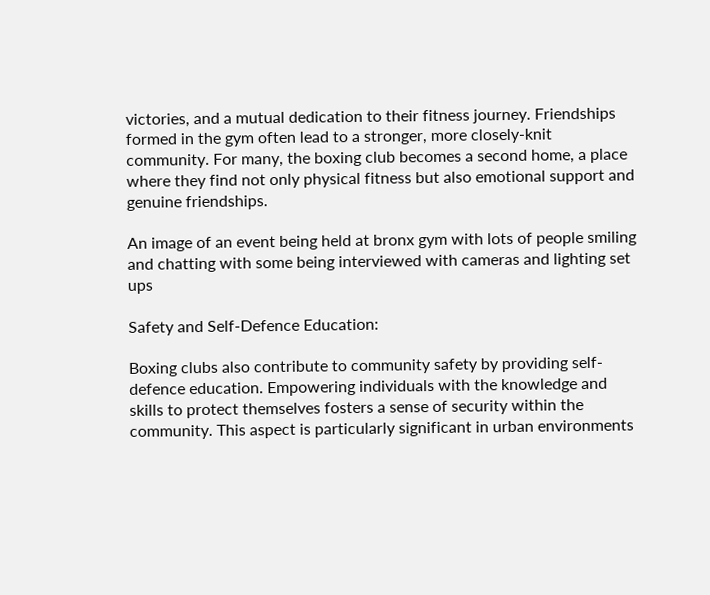victories, and a mutual dedication to their fitness journey. Friendships formed in the gym often lead to a stronger, more closely-knit community. For many, the boxing club becomes a second home, a place where they find not only physical fitness but also emotional support and genuine friendships.

An image of an event being held at bronx gym with lots of people smiling and chatting with some being interviewed with cameras and lighting set ups

Safety and Self-Defence Education:

Boxing clubs also contribute to community safety by providing self-defence education. Empowering individuals with the knowledge and skills to protect themselves fosters a sense of security within the community. This aspect is particularly significant in urban environments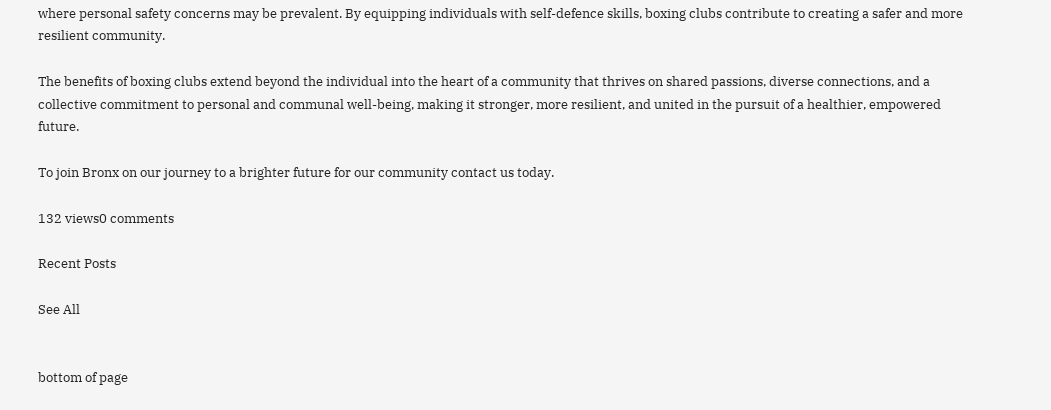where personal safety concerns may be prevalent. By equipping individuals with self-defence skills, boxing clubs contribute to creating a safer and more resilient community.

The benefits of boxing clubs extend beyond the individual into the heart of a community that thrives on shared passions, diverse connections, and a collective commitment to personal and communal well-being, making it stronger, more resilient, and united in the pursuit of a healthier, empowered future.

To join Bronx on our journey to a brighter future for our community contact us today.

132 views0 comments

Recent Posts

See All


bottom of page